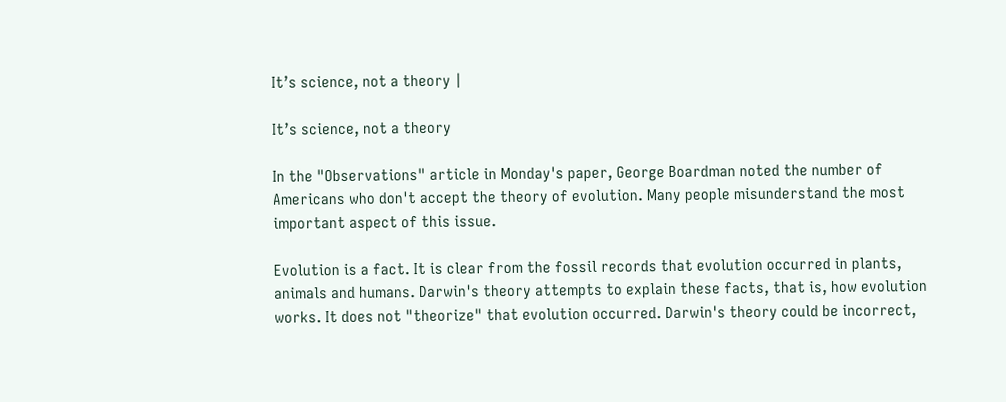It’s science, not a theory |

It’s science, not a theory

In the "Observations" article in Monday's paper, George Boardman noted the number of Americans who don't accept the theory of evolution. Many people misunderstand the most important aspect of this issue.

Evolution is a fact. It is clear from the fossil records that evolution occurred in plants, animals and humans. Darwin's theory attempts to explain these facts, that is, how evolution works. It does not "theorize" that evolution occurred. Darwin's theory could be incorrect,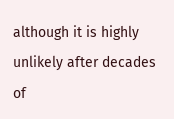although it is highly unlikely after decades of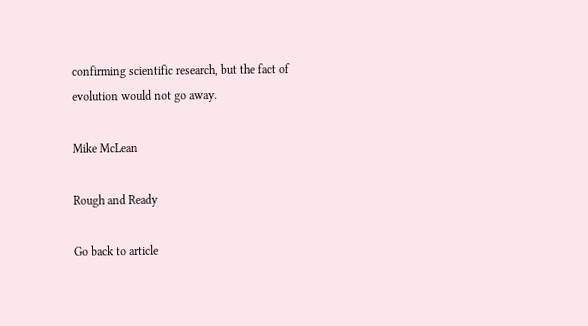confirming scientific research, but the fact of evolution would not go away.

Mike McLean

Rough and Ready

Go back to article